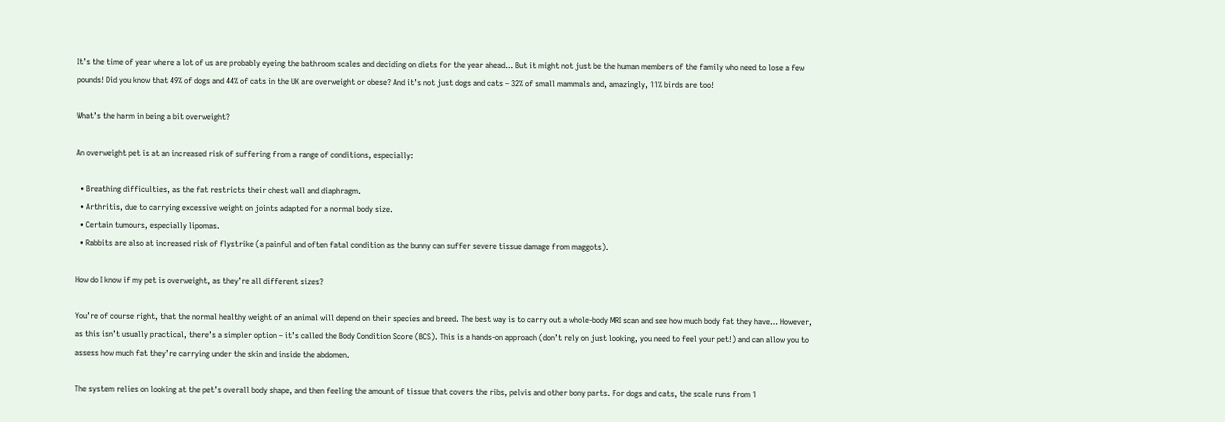It’s the time of year where a lot of us are probably eyeing the bathroom scales and deciding on diets for the year ahead… But it might not just be the human members of the family who need to lose a few pounds! Did you know that 49% of dogs and 44% of cats in the UK are overweight or obese? And it’s not just dogs and cats – 32% of small mammals and, amazingly, 11% birds are too!

What’s the harm in being a bit overweight?

An overweight pet is at an increased risk of suffering from a range of conditions, especially:

  • Breathing difficulties, as the fat restricts their chest wall and diaphragm.
  • Arthritis, due to carrying excessive weight on joints adapted for a normal body size.
  • Certain tumours, especially lipomas.
  • Rabbits are also at increased risk of flystrike (a painful and often fatal condition as the bunny can suffer severe tissue damage from maggots).

How do I know if my pet is overweight, as they’re all different sizes?

You’re of course right, that the normal healthy weight of an animal will depend on their species and breed. The best way is to carry out a whole-body MRI scan and see how much body fat they have… However, as this isn’t usually practical, there’s a simpler option – it’s called the Body Condition Score (BCS). This is a hands-on approach (don’t rely on just looking, you need to feel your pet!) and can allow you to assess how much fat they’re carrying under the skin and inside the abdomen.

The system relies on looking at the pet’s overall body shape, and then feeling the amount of tissue that covers the ribs, pelvis and other bony parts. For dogs and cats, the scale runs from 1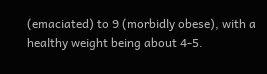(emaciated) to 9 (morbidly obese), with a healthy weight being about 4-5.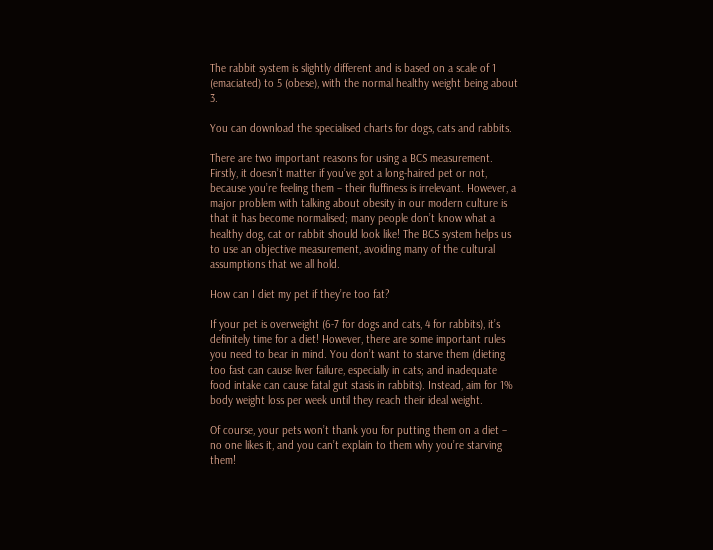The rabbit system is slightly different and is based on a scale of 1 (emaciated) to 5 (obese), with the normal healthy weight being about 3.

You can download the specialised charts for dogs, cats and rabbits.

There are two important reasons for using a BCS measurement. Firstly, it doesn’t matter if you’ve got a long-haired pet or not, because you’re feeling them – their fluffiness is irrelevant. However, a major problem with talking about obesity in our modern culture is that it has become normalised; many people don’t know what a healthy dog, cat or rabbit should look like! The BCS system helps us to use an objective measurement, avoiding many of the cultural assumptions that we all hold.

How can I diet my pet if they’re too fat?

If your pet is overweight (6-7 for dogs and cats, 4 for rabbits), it’s definitely time for a diet! However, there are some important rules you need to bear in mind. You don’t want to starve them (dieting too fast can cause liver failure, especially in cats; and inadequate food intake can cause fatal gut stasis in rabbits). Instead, aim for 1% body weight loss per week until they reach their ideal weight.

Of course, your pets won’t thank you for putting them on a diet – no one likes it, and you can’t explain to them why you’re starving them!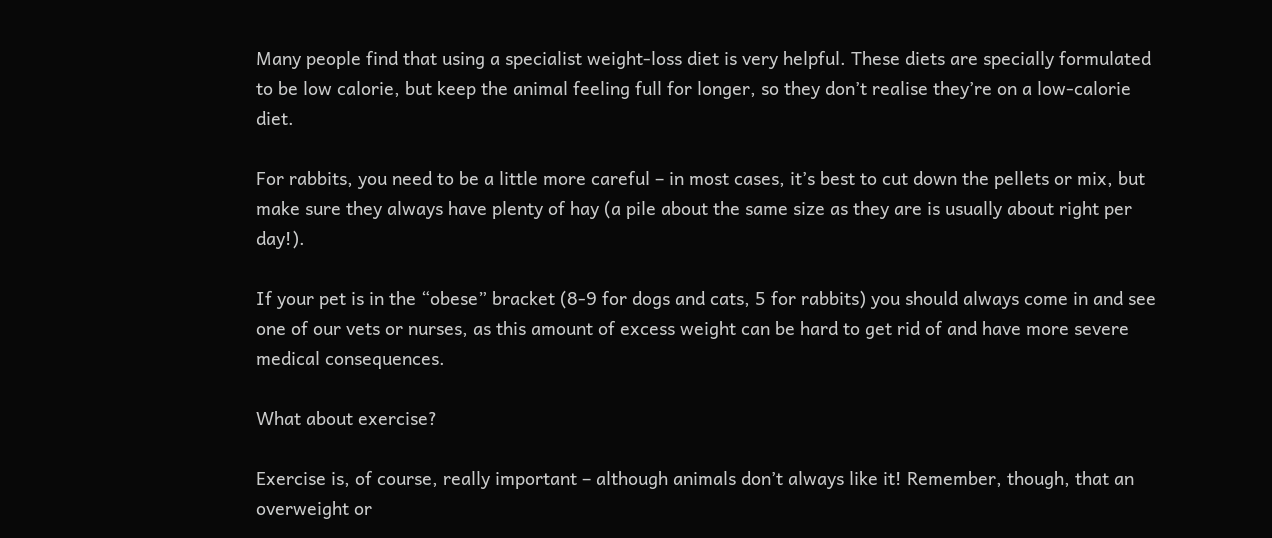Many people find that using a specialist weight-loss diet is very helpful. These diets are specially formulated to be low calorie, but keep the animal feeling full for longer, so they don’t realise they’re on a low-calorie diet.

For rabbits, you need to be a little more careful – in most cases, it’s best to cut down the pellets or mix, but make sure they always have plenty of hay (a pile about the same size as they are is usually about right per day!).

If your pet is in the “obese” bracket (8-9 for dogs and cats, 5 for rabbits) you should always come in and see one of our vets or nurses, as this amount of excess weight can be hard to get rid of and have more severe medical consequences.

What about exercise?

Exercise is, of course, really important – although animals don’t always like it! Remember, though, that an overweight or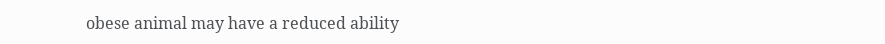obese animal may have a reduced ability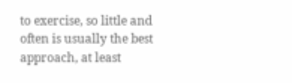to exercise, so little and often is usually the best approach, at least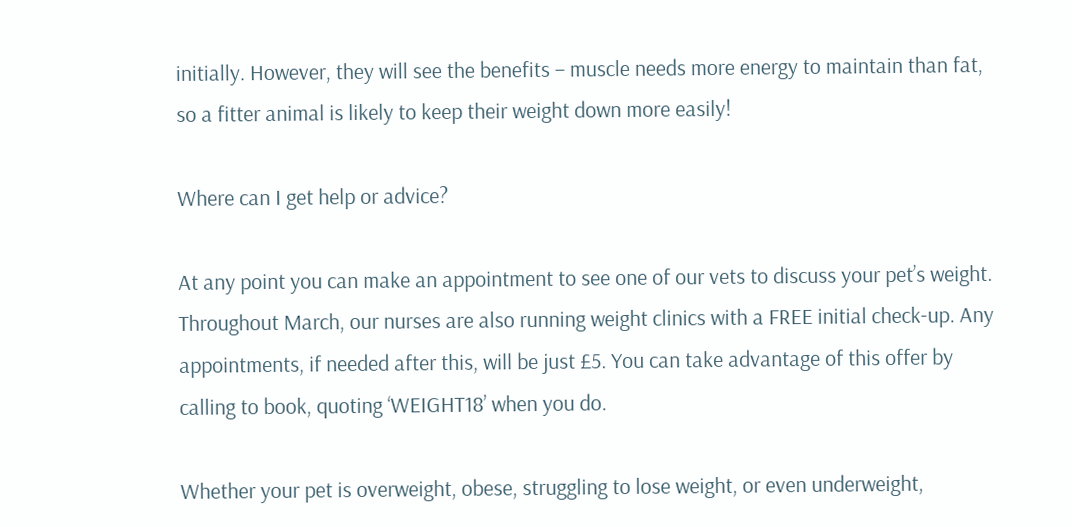initially. However, they will see the benefits – muscle needs more energy to maintain than fat, so a fitter animal is likely to keep their weight down more easily!

Where can I get help or advice?

At any point you can make an appointment to see one of our vets to discuss your pet’s weight. Throughout March, our nurses are also running weight clinics with a FREE initial check-up. Any appointments, if needed after this, will be just £5. You can take advantage of this offer by calling to book, quoting ‘WEIGHT18’ when you do.

Whether your pet is overweight, obese, struggling to lose weight, or even underweight,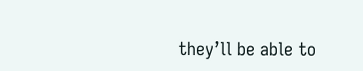they’ll be able to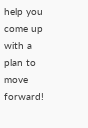help you come up with a plan to move forward!